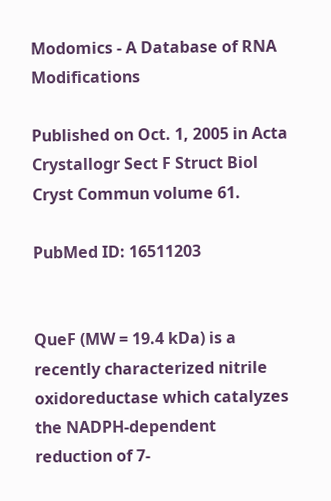Modomics - A Database of RNA Modifications

Published on Oct. 1, 2005 in Acta Crystallogr Sect F Struct Biol Cryst Commun volume 61.

PubMed ID: 16511203


QueF (MW = 19.4 kDa) is a recently characterized nitrile oxidoreductase which catalyzes the NADPH-dependent reduction of 7-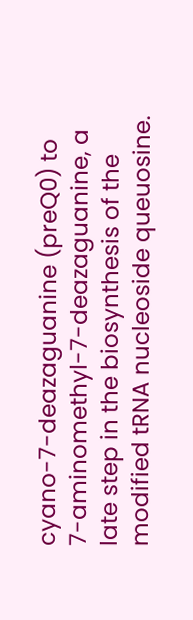cyano-7-deazaguanine (preQ0) to 7-aminomethyl-7-deazaguanine, a late step in the biosynthesis of the modified tRNA nucleoside queuosine.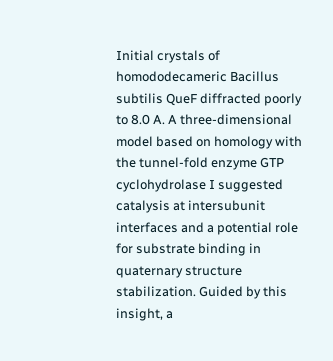Initial crystals of homododecameric Bacillus subtilis QueF diffracted poorly to 8.0 A. A three-dimensional model based on homology with the tunnel-fold enzyme GTP cyclohydrolase I suggested catalysis at intersubunit interfaces and a potential role for substrate binding in quaternary structure stabilization. Guided by this insight, a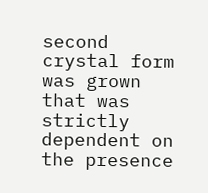second crystal form was grown that was strictly dependent on the presence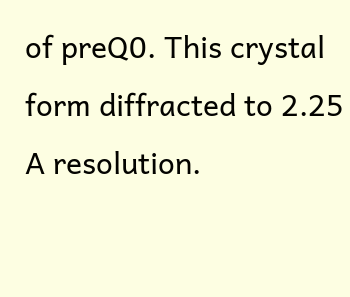of preQ0. This crystal form diffracted to 2.25 A resolution.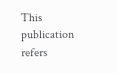This publication refers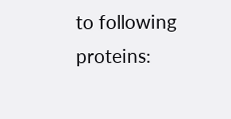to following proteins: